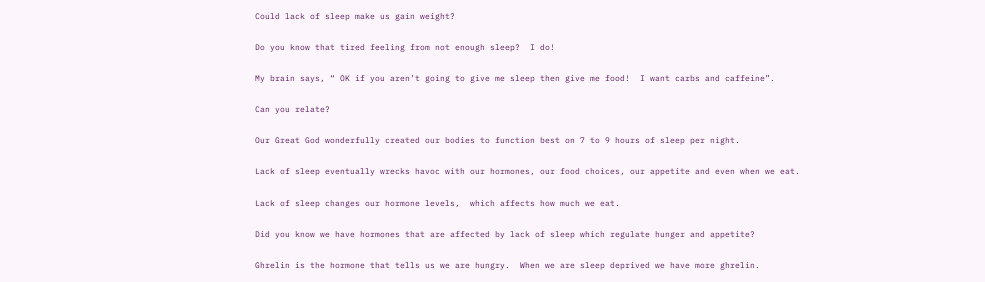Could lack of sleep make us gain weight?

Do you know that tired feeling from not enough sleep?  I do!

My brain says, “ OK if you aren’t going to give me sleep then give me food!  I want carbs and caffeine”.

Can you relate?

Our Great God wonderfully created our bodies to function best on 7 to 9 hours of sleep per night.

Lack of sleep eventually wrecks havoc with our hormones, our food choices, our appetite and even when we eat.

Lack of sleep changes our hormone levels,  which affects how much we eat.

Did you know we have hormones that are affected by lack of sleep which regulate hunger and appetite?

Ghrelin is the hormone that tells us we are hungry.  When we are sleep deprived we have more ghrelin.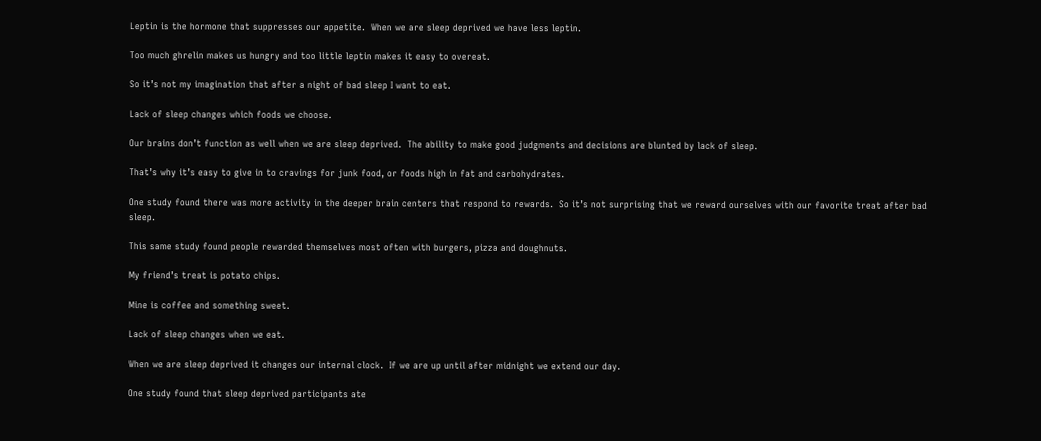Leptin is the hormone that suppresses our appetite.  When we are sleep deprived we have less leptin.

Too much ghrelin makes us hungry and too little leptin makes it easy to overeat.

So it’s not my imagination that after a night of bad sleep I want to eat.

Lack of sleep changes which foods we choose.

Our brains don’t function as well when we are sleep deprived.  The ability to make good judgments and decisions are blunted by lack of sleep.

That’s why it’s easy to give in to cravings for junk food, or foods high in fat and carbohydrates.

One study found there was more activity in the deeper brain centers that respond to rewards.  So it’s not surprising that we reward ourselves with our favorite treat after bad sleep.

This same study found people rewarded themselves most often with burgers, pizza and doughnuts.

My friend’s treat is potato chips.

Mine is coffee and something sweet.

Lack of sleep changes when we eat.

When we are sleep deprived it changes our internal clock.  If we are up until after midnight we extend our day.

One study found that sleep deprived participants ate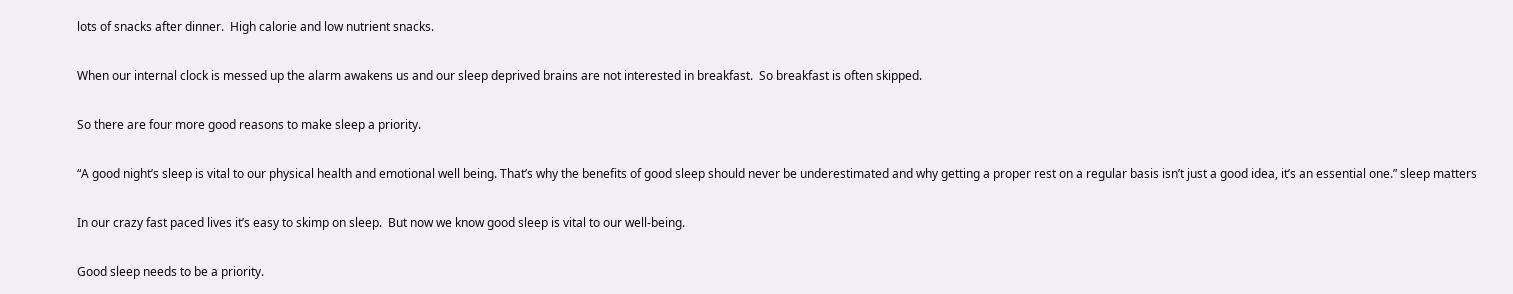lots of snacks after dinner.  High calorie and low nutrient snacks.

When our internal clock is messed up the alarm awakens us and our sleep deprived brains are not interested in breakfast.  So breakfast is often skipped.

So there are four more good reasons to make sleep a priority.

“A good night’s sleep is vital to our physical health and emotional well being. That’s why the benefits of good sleep should never be underestimated and why getting a proper rest on a regular basis isn’t just a good idea, it’s an essential one.” sleep matters

In our crazy fast paced lives it’s easy to skimp on sleep.  But now we know good sleep is vital to our well-being.

Good sleep needs to be a priority.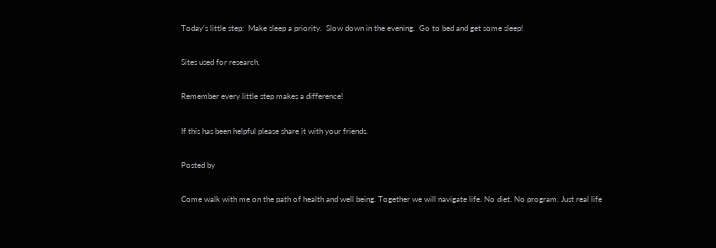Today’s little step:  Make sleep a priority.  Slow down in the evening.  Go to bed and get some sleep!

Sites used for research.

Remember every little step makes a difference!

If this has been helpful please share it with your friends.

Posted by

Come walk with me on the path of health and well being. Together we will navigate life. No diet. No program. Just real life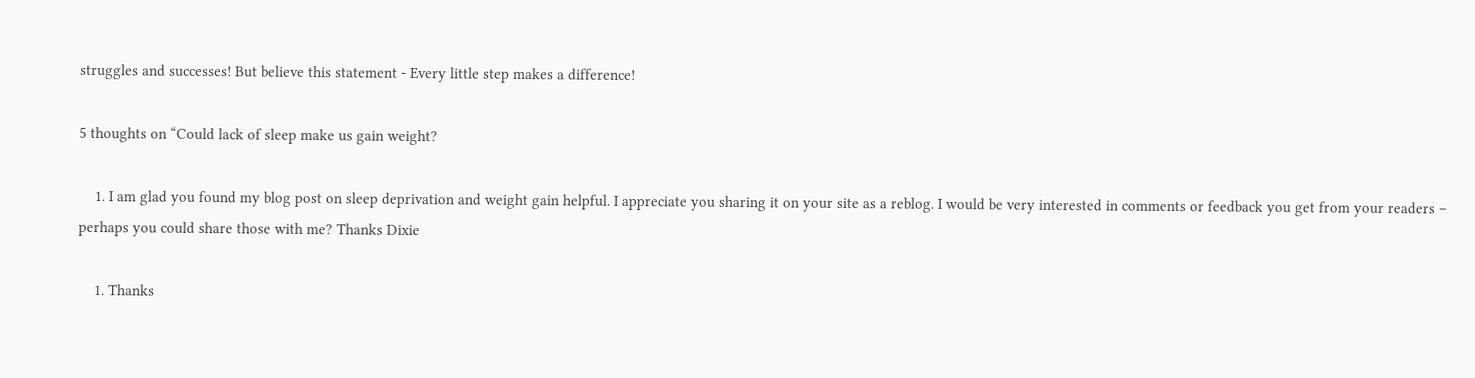struggles and successes! But believe this statement - Every little step makes a difference!

5 thoughts on “Could lack of sleep make us gain weight?

    1. I am glad you found my blog post on sleep deprivation and weight gain helpful. I appreciate you sharing it on your site as a reblog. I would be very interested in comments or feedback you get from your readers – perhaps you could share those with me? Thanks Dixie

    1. Thanks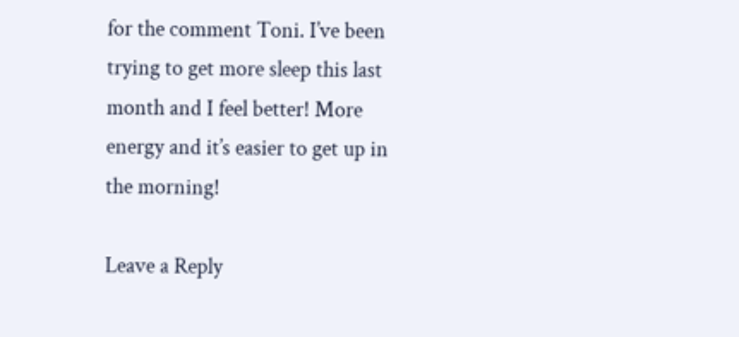for the comment Toni. I’ve been trying to get more sleep this last month and I feel better! More energy and it’s easier to get up in the morning!

Leave a Reply